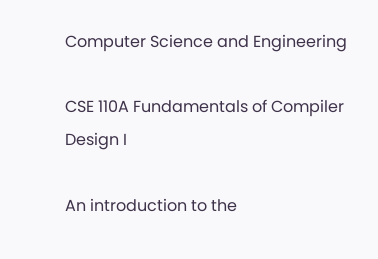Computer Science and Engineering

CSE 110A Fundamentals of Compiler Design I

An introduction to the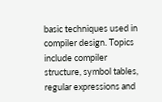basic techniques used in compiler design. Topics include compiler structure, symbol tables, regular expressions and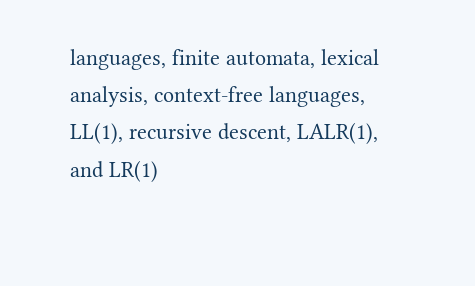languages, finite automata, lexical analysis, context-free languages, LL(1), recursive descent, LALR(1), and LR(1)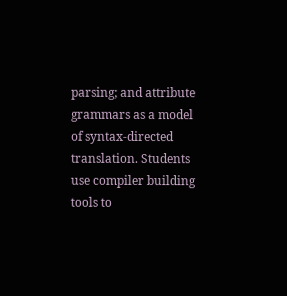parsing; and attribute grammars as a model of syntax-directed translation. Students use compiler building tools to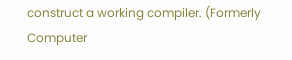construct a working compiler. (Formerly Computer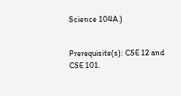Science 104A.)


Prerequisite(s): CSE 12 and CSE 101.